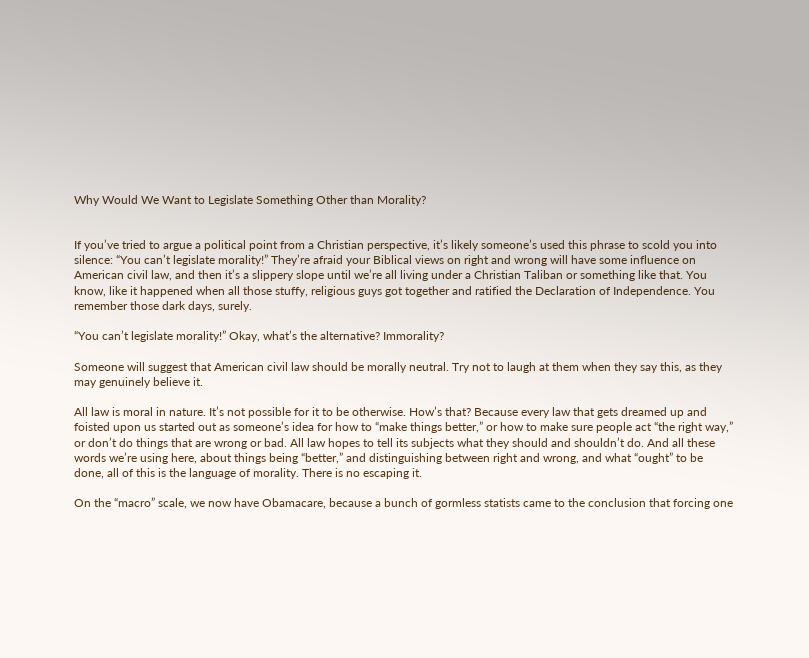Why Would We Want to Legislate Something Other than Morality?


If you’ve tried to argue a political point from a Christian perspective, it’s likely someone’s used this phrase to scold you into silence: “You can’t legislate morality!” They’re afraid your Biblical views on right and wrong will have some influence on American civil law, and then it’s a slippery slope until we’re all living under a Christian Taliban or something like that. You know, like it happened when all those stuffy, religious guys got together and ratified the Declaration of Independence. You remember those dark days, surely.

“You can’t legislate morality!” Okay, what’s the alternative? Immorality?

Someone will suggest that American civil law should be morally neutral. Try not to laugh at them when they say this, as they may genuinely believe it.

All law is moral in nature. It’s not possible for it to be otherwise. How’s that? Because every law that gets dreamed up and foisted upon us started out as someone’s idea for how to “make things better,” or how to make sure people act “the right way,” or don’t do things that are wrong or bad. All law hopes to tell its subjects what they should and shouldn’t do. And all these words we’re using here, about things being “better,” and distinguishing between right and wrong, and what “ought” to be done, all of this is the language of morality. There is no escaping it.

On the “macro” scale, we now have Obamacare, because a bunch of gormless statists came to the conclusion that forcing one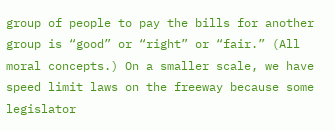group of people to pay the bills for another group is “good” or “right” or “fair.” (All moral concepts.) On a smaller scale, we have speed limit laws on the freeway because some legislator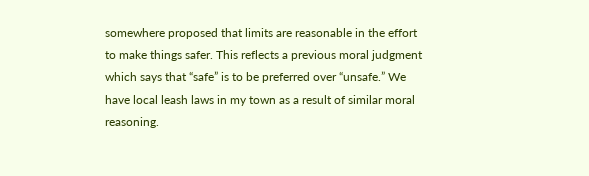somewhere proposed that limits are reasonable in the effort to make things safer. This reflects a previous moral judgment which says that “safe” is to be preferred over “unsafe.” We have local leash laws in my town as a result of similar moral reasoning.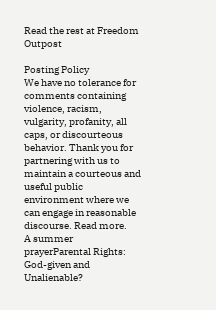Read the rest at Freedom Outpost

Posting Policy
We have no tolerance for comments containing violence, racism, vulgarity, profanity, all caps, or discourteous behavior. Thank you for partnering with us to maintain a courteous and useful public environment where we can engage in reasonable discourse. Read more.
A summer prayerParental Rights: God-given and Unalienable?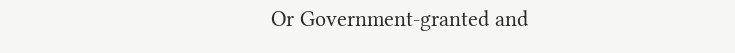Or Government-granted and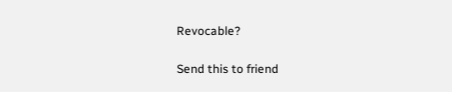Revocable?

Send this to friend